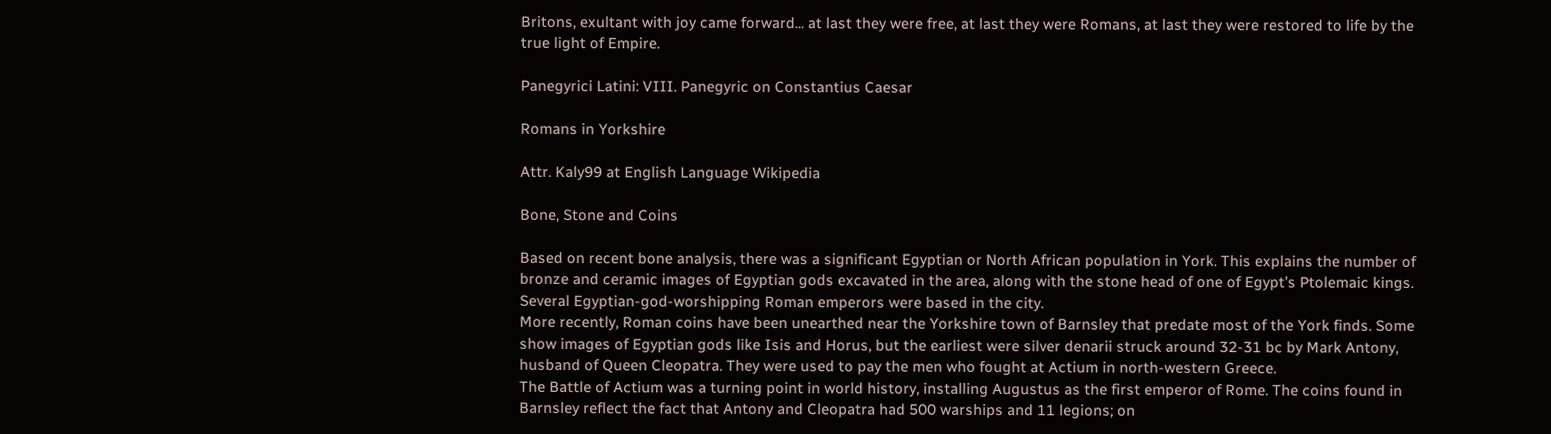Britons, exultant with joy came forward... at last they were free, at last they were Romans, at last they were restored to life by the true light of Empire.

Panegyrici Latini: VIII. Panegyric on Constantius Caesar

Romans in Yorkshire

Attr. Kaly99 at English Language Wikipedia

Bone, Stone and Coins

Based on recent bone analysis, there was a significant Egyptian or North African population in York. This explains the number of bronze and ceramic images of Egyptian gods excavated in the area, along with the stone head of one of Egypt’s Ptolemaic kings. Several Egyptian-god-worshipping Roman emperors were based in the city.
More recently, Roman coins have been unearthed near the Yorkshire town of Barnsley that predate most of the York finds. Some show images of Egyptian gods like Isis and Horus, but the earliest were silver denarii struck around 32-31 bc by Mark Antony, husband of Queen Cleopatra. They were used to pay the men who fought at Actium in north-western Greece.
The Battle of Actium was a turning point in world history, installing Augustus as the first emperor of Rome. The coins found in Barnsley reflect the fact that Antony and Cleopatra had 500 warships and 11 legions; on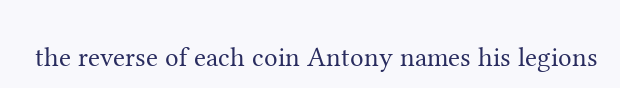the reverse of each coin Antony names his legions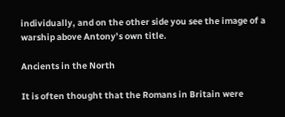individually, and on the other side you see the image of a warship above Antony’s own title.

Ancients in the North

It is often thought that the Romans in Britain were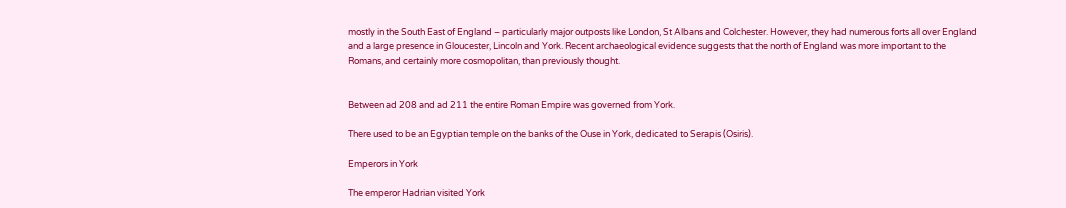mostly in the South East of England – particularly major outposts like London, St Albans and Colchester. However, they had numerous forts all over England and a large presence in Gloucester, Lincoln and York. Recent archaeological evidence suggests that the north of England was more important to the Romans, and certainly more cosmopolitan, than previously thought.


Between ad 208 and ad 211 the entire Roman Empire was governed from York.

There used to be an Egyptian temple on the banks of the Ouse in York, dedicated to Serapis (Osiris).

Emperors in York

The emperor Hadrian visited York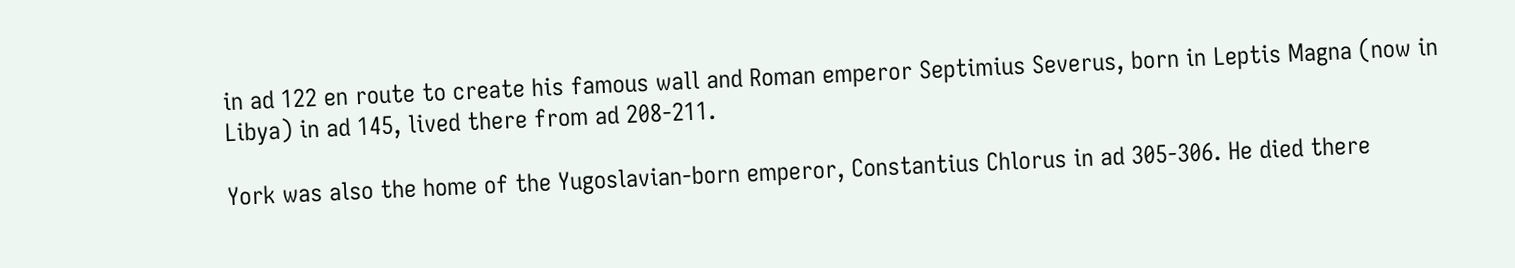in ad 122 en route to create his famous wall and Roman emperor Septimius Severus, born in Leptis Magna (now in Libya) in ad 145, lived there from ad 208-211.

York was also the home of the Yugoslavian-born emperor, Constantius Chlorus in ad 305-306. He died there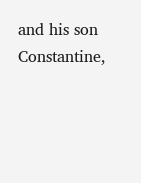and his son Constantine,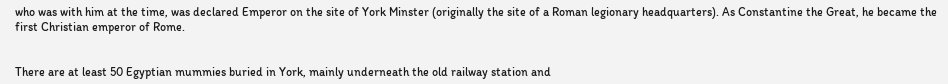who was with him at the time, was declared Emperor on the site of York Minster (originally the site of a Roman legionary headquarters). As Constantine the Great, he became the first Christian emperor of Rome.


There are at least 50 Egyptian mummies buried in York, mainly underneath the old railway station and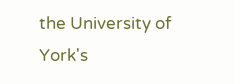the University of York's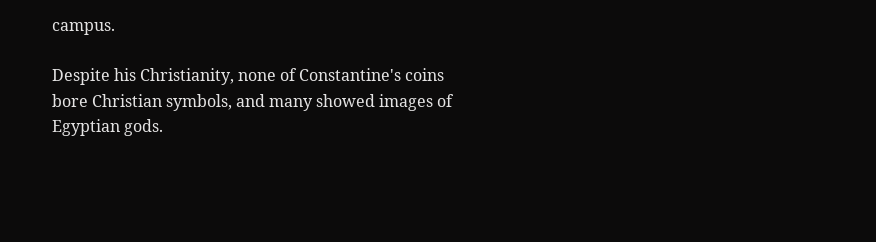campus.

Despite his Christianity, none of Constantine's coins bore Christian symbols, and many showed images of Egyptian gods.